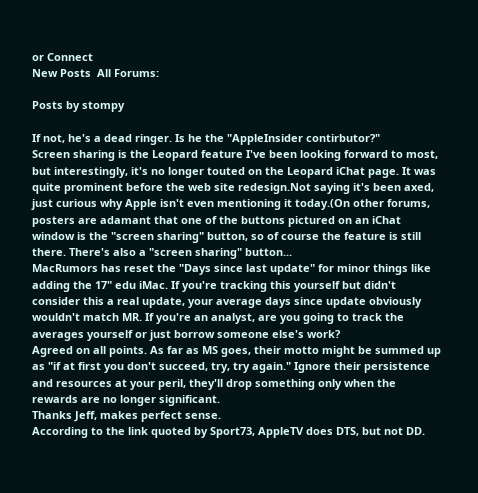or Connect
New Posts  All Forums:

Posts by stompy

If not, he's a dead ringer. Is he the "AppleInsider contirbutor?"
Screen sharing is the Leopard feature I've been looking forward to most, but interestingly, it's no longer touted on the Leopard iChat page. It was quite prominent before the web site redesign.Not saying it's been axed, just curious why Apple isn't even mentioning it today.(On other forums, posters are adamant that one of the buttons pictured on an iChat window is the "screen sharing" button, so of course the feature is still there. There's also a "screen sharing" button...
MacRumors has reset the "Days since last update" for minor things like adding the 17" edu iMac. If you're tracking this yourself but didn't consider this a real update, your average days since update obviously wouldn't match MR. If you're an analyst, are you going to track the averages yourself or just borrow someone else's work?
Agreed on all points. As far as MS goes, their motto might be summed up as "if at first you don't succeed, try, try again." Ignore their persistence and resources at your peril, they'll drop something only when the rewards are no longer significant.
Thanks Jeff, makes perfect sense.
According to the link quoted by Sport73, AppleTV does DTS, but not DD.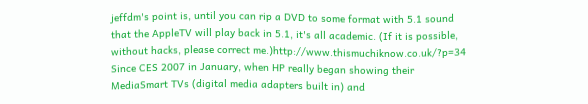jeffdm's point is, until you can rip a DVD to some format with 5.1 sound that the AppleTV will play back in 5.1, it's all academic. (If it is possible, without hacks, please correct me.)http://www.thismuchiknow.co.uk/?p=34
Since CES 2007 in January, when HP really began showing their MediaSmart TVs (digital media adapters built in) and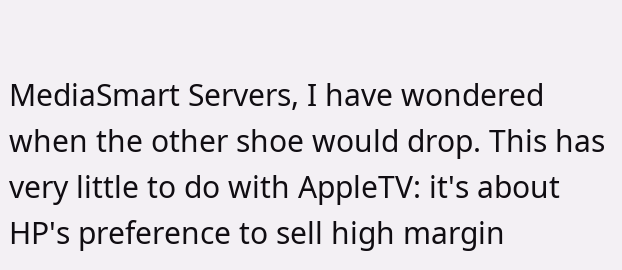MediaSmart Servers, I have wondered when the other shoe would drop. This has very little to do with AppleTV: it's about HP's preference to sell high margin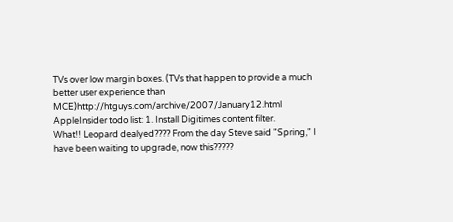TVs over low margin boxes. (TVs that happen to provide a much better user experience than MCE)http://htguys.com/archive/2007/January12.html
AppleInsider todo list: 1. Install Digitimes content filter.
What!! Leopard dealyed???? From the day Steve said "Spring," I have been waiting to upgrade, now this?????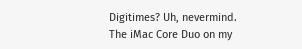Digitimes? Uh, nevermind.
The iMac Core Duo on my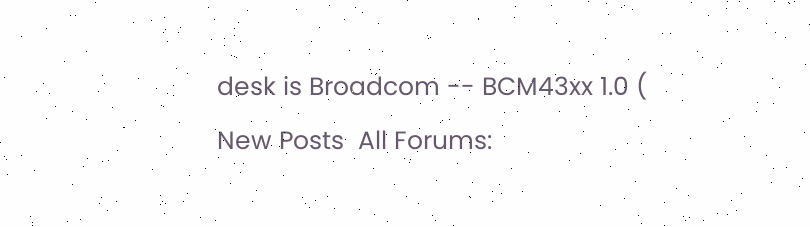desk is Broadcom -- BCM43xx 1.0 (
New Posts  All Forums: